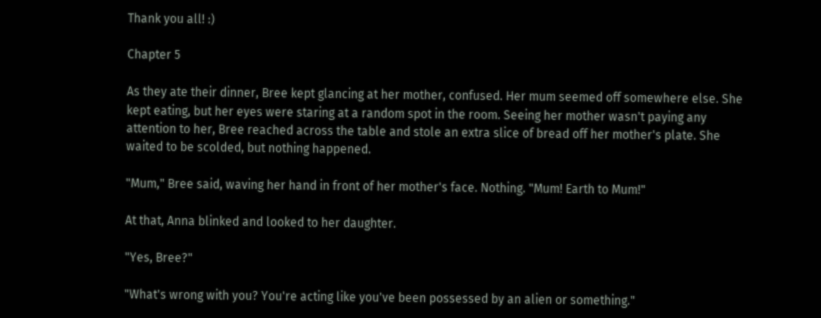Thank you all! :)

Chapter 5

As they ate their dinner, Bree kept glancing at her mother, confused. Her mum seemed off somewhere else. She kept eating, but her eyes were staring at a random spot in the room. Seeing her mother wasn't paying any attention to her, Bree reached across the table and stole an extra slice of bread off her mother's plate. She waited to be scolded, but nothing happened.

"Mum," Bree said, waving her hand in front of her mother's face. Nothing. "Mum! Earth to Mum!"

At that, Anna blinked and looked to her daughter.

"Yes, Bree?"

"What's wrong with you? You're acting like you've been possessed by an alien or something."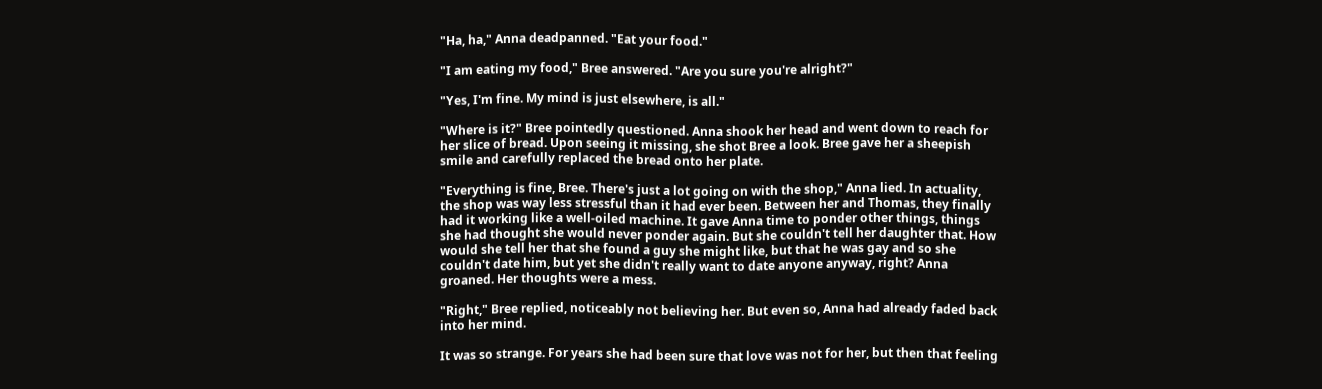"Ha, ha," Anna deadpanned. "Eat your food."

"I am eating my food," Bree answered. "Are you sure you're alright?"

"Yes, I'm fine. My mind is just elsewhere, is all."

"Where is it?" Bree pointedly questioned. Anna shook her head and went down to reach for her slice of bread. Upon seeing it missing, she shot Bree a look. Bree gave her a sheepish smile and carefully replaced the bread onto her plate.

"Everything is fine, Bree. There's just a lot going on with the shop," Anna lied. In actuality, the shop was way less stressful than it had ever been. Between her and Thomas, they finally had it working like a well-oiled machine. It gave Anna time to ponder other things, things she had thought she would never ponder again. But she couldn't tell her daughter that. How would she tell her that she found a guy she might like, but that he was gay and so she couldn't date him, but yet she didn't really want to date anyone anyway, right? Anna groaned. Her thoughts were a mess.

"Right," Bree replied, noticeably not believing her. But even so, Anna had already faded back into her mind.

It was so strange. For years she had been sure that love was not for her, but then that feeling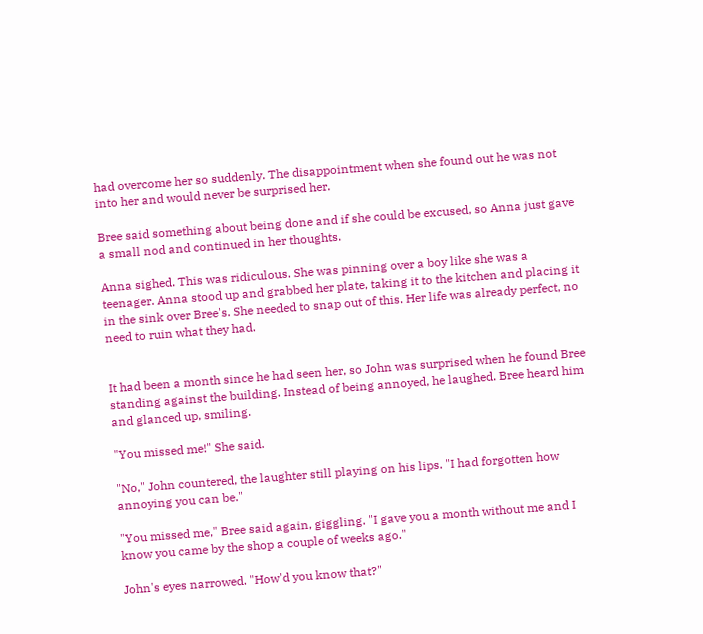had overcome her so suddenly. The disappointment when she found out he was not into her and would never be surprised her.

Bree said something about being done and if she could be excused, so Anna just gave a small nod and continued in her thoughts.

Anna sighed. This was ridiculous. She was pinning over a boy like she was a teenager. Anna stood up and grabbed her plate, taking it to the kitchen and placing it in the sink over Bree's. She needed to snap out of this. Her life was already perfect, no need to ruin what they had.


It had been a month since he had seen her, so John was surprised when he found Bree standing against the building. Instead of being annoyed, he laughed. Bree heard him and glanced up, smiling.

"You missed me!" She said.

"No," John countered, the laughter still playing on his lips. "I had forgotten how annoying you can be."

"You missed me," Bree said again, giggling. "I gave you a month without me and I know you came by the shop a couple of weeks ago."

John's eyes narrowed. "How'd you know that?"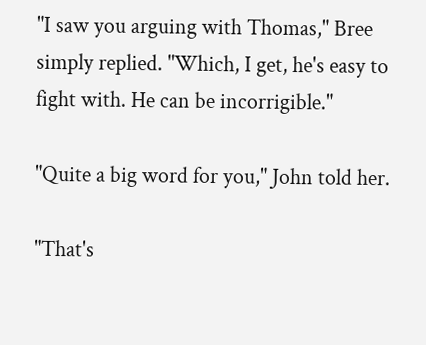"I saw you arguing with Thomas," Bree simply replied. "Which, I get, he's easy to fight with. He can be incorrigible."

"Quite a big word for you," John told her.

"That's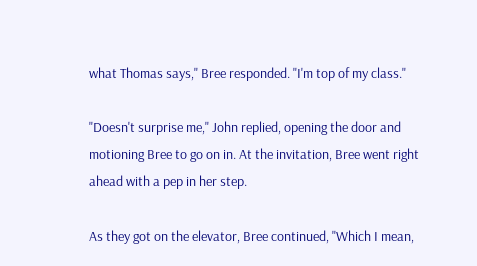what Thomas says," Bree responded. "I'm top of my class."

"Doesn't surprise me," John replied, opening the door and motioning Bree to go on in. At the invitation, Bree went right ahead with a pep in her step.

As they got on the elevator, Bree continued, "Which I mean,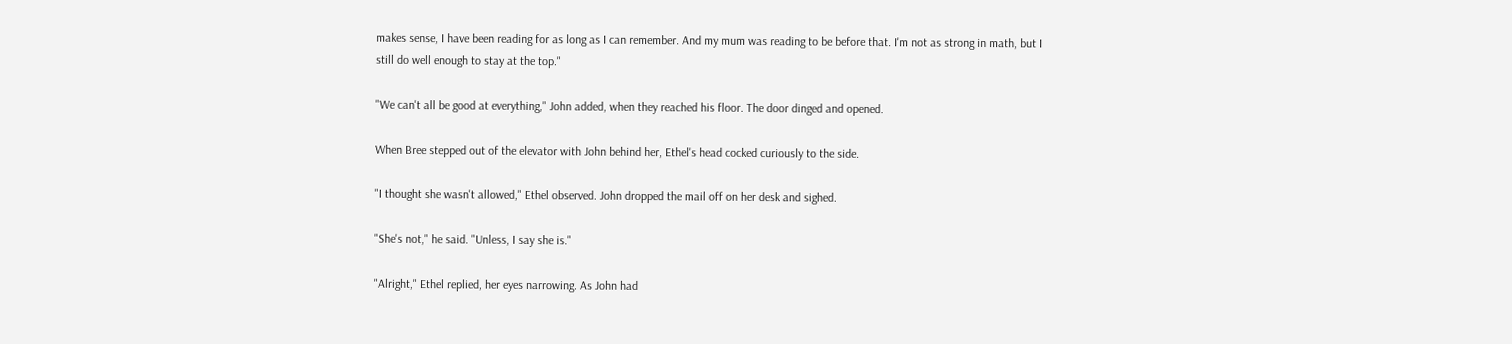makes sense, I have been reading for as long as I can remember. And my mum was reading to be before that. I'm not as strong in math, but I still do well enough to stay at the top."

"We can't all be good at everything," John added, when they reached his floor. The door dinged and opened.

When Bree stepped out of the elevator with John behind her, Ethel's head cocked curiously to the side.

"I thought she wasn't allowed," Ethel observed. John dropped the mail off on her desk and sighed.

"She's not," he said. "Unless, I say she is."

"Alright," Ethel replied, her eyes narrowing. As John had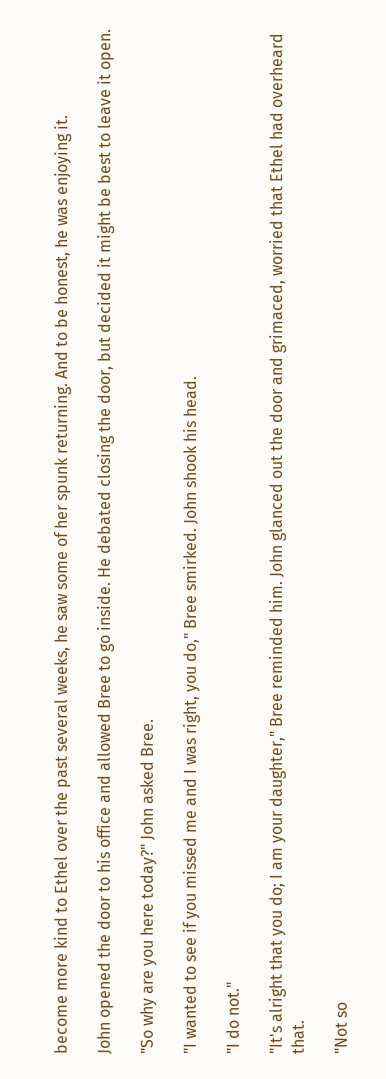become more kind to Ethel over the past several weeks, he saw some of her spunk returning. And to be honest, he was enjoying it.

John opened the door to his office and allowed Bree to go inside. He debated closing the door, but decided it might be best to leave it open.

"So why are you here today?" John asked Bree.

"I wanted to see if you missed me and I was right, you do," Bree smirked. John shook his head.

"I do not."

"It's alright that you do; I am your daughter," Bree reminded him. John glanced out the door and grimaced, worried that Ethel had overheard that.

"Not so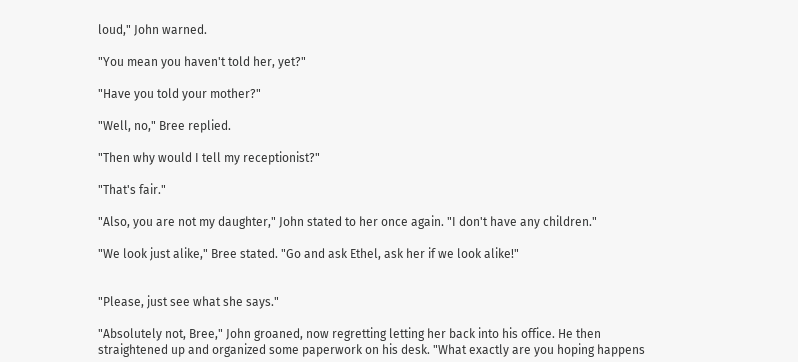loud," John warned.

"You mean you haven't told her, yet?"

"Have you told your mother?"

"Well, no," Bree replied.

"Then why would I tell my receptionist?"

"That's fair."

"Also, you are not my daughter," John stated to her once again. "I don't have any children."

"We look just alike," Bree stated. "Go and ask Ethel, ask her if we look alike!"


"Please, just see what she says."

"Absolutely not, Bree," John groaned, now regretting letting her back into his office. He then straightened up and organized some paperwork on his desk. "What exactly are you hoping happens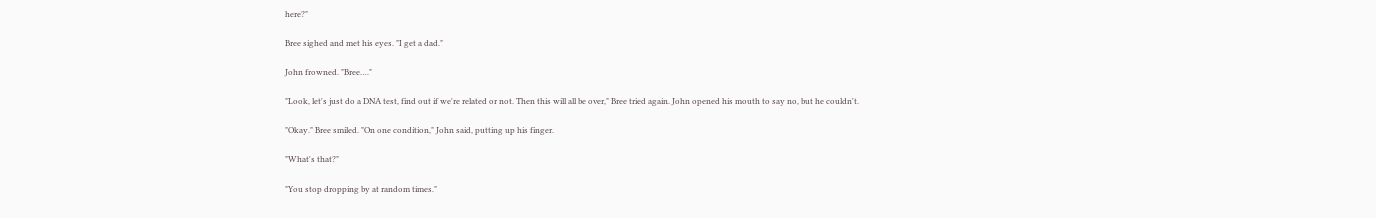here?"

Bree sighed and met his eyes. "I get a dad."

John frowned. "Bree…."

"Look, let's just do a DNA test, find out if we're related or not. Then this will all be over," Bree tried again. John opened his mouth to say no, but he couldn't.

"Okay." Bree smiled. "On one condition," John said, putting up his finger.

"What's that?"

"You stop dropping by at random times."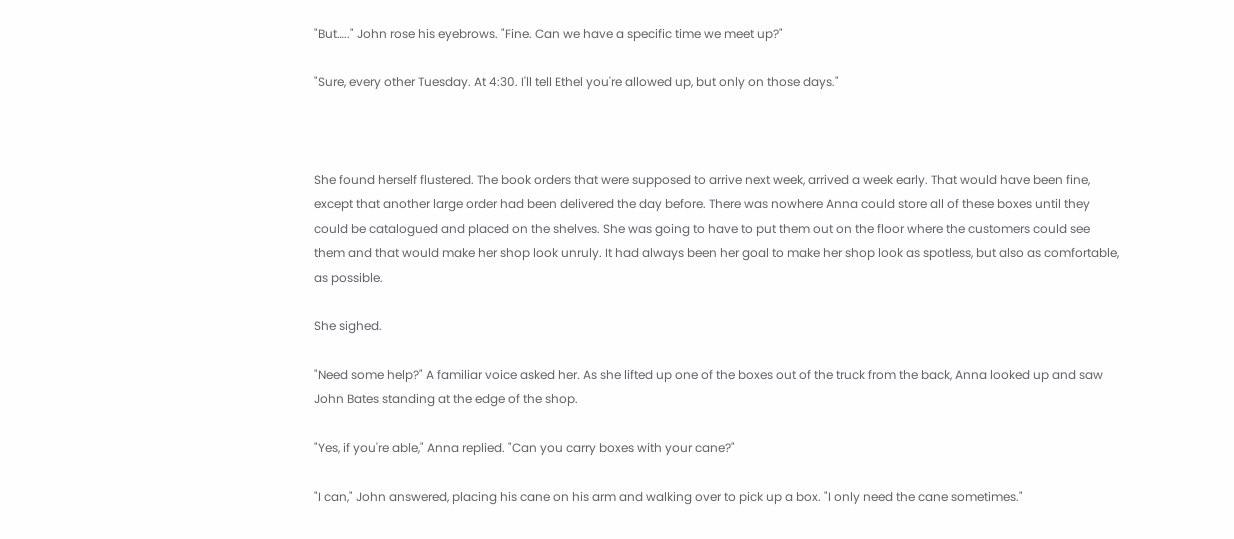"But….." John rose his eyebrows. "Fine. Can we have a specific time we meet up?"

"Sure, every other Tuesday. At 4:30. I'll tell Ethel you're allowed up, but only on those days."



She found herself flustered. The book orders that were supposed to arrive next week, arrived a week early. That would have been fine, except that another large order had been delivered the day before. There was nowhere Anna could store all of these boxes until they could be catalogued and placed on the shelves. She was going to have to put them out on the floor where the customers could see them and that would make her shop look unruly. It had always been her goal to make her shop look as spotless, but also as comfortable, as possible.

She sighed.

"Need some help?" A familiar voice asked her. As she lifted up one of the boxes out of the truck from the back, Anna looked up and saw John Bates standing at the edge of the shop.

"Yes, if you're able," Anna replied. "Can you carry boxes with your cane?"

"I can," John answered, placing his cane on his arm and walking over to pick up a box. "I only need the cane sometimes."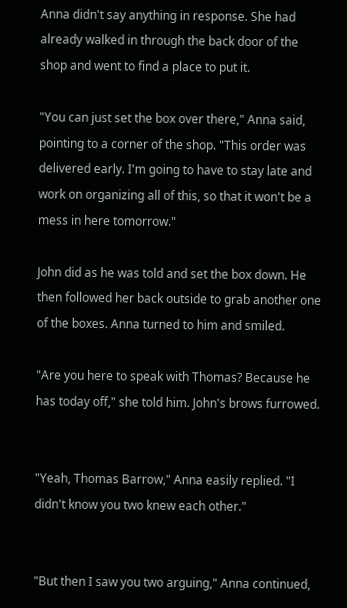Anna didn't say anything in response. She had already walked in through the back door of the shop and went to find a place to put it.

"You can just set the box over there," Anna said, pointing to a corner of the shop. "This order was delivered early. I'm going to have to stay late and work on organizing all of this, so that it won't be a mess in here tomorrow."

John did as he was told and set the box down. He then followed her back outside to grab another one of the boxes. Anna turned to him and smiled.

"Are you here to speak with Thomas? Because he has today off," she told him. John's brows furrowed.


"Yeah, Thomas Barrow," Anna easily replied. "I didn't know you two knew each other."


"But then I saw you two arguing," Anna continued,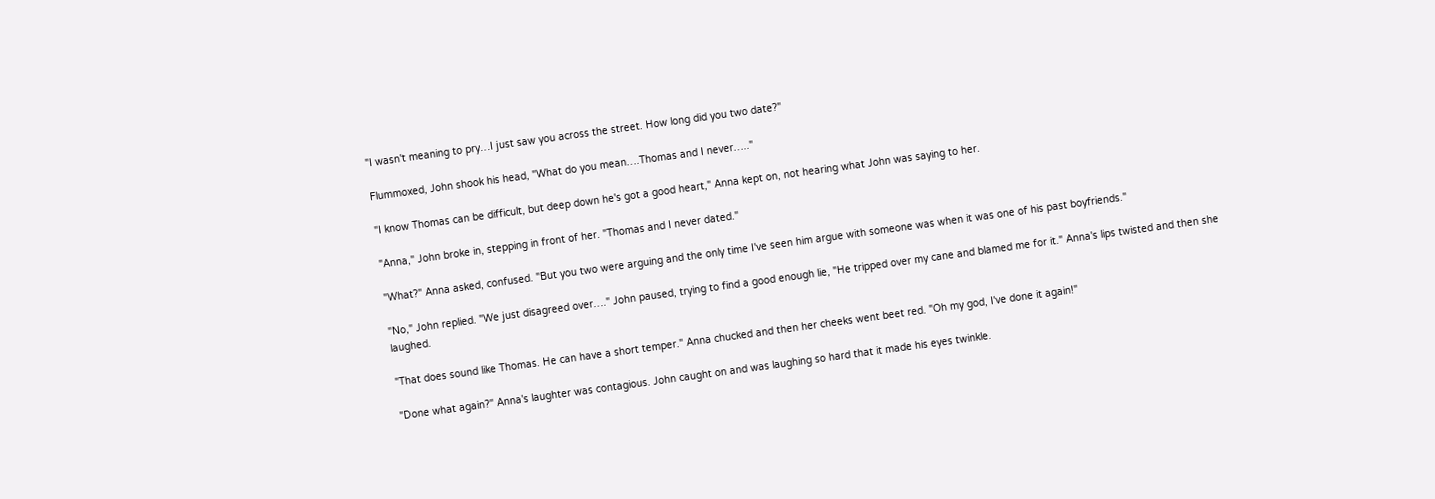"I wasn't meaning to pry…I just saw you across the street. How long did you two date?"

Flummoxed, John shook his head, "What do you mean….Thomas and I never….."

"I know Thomas can be difficult, but deep down he's got a good heart," Anna kept on, not hearing what John was saying to her.

"Anna," John broke in, stepping in front of her. "Thomas and I never dated."

"What?" Anna asked, confused. "But you two were arguing and the only time I've seen him argue with someone was when it was one of his past boyfriends."

"No," John replied. "We just disagreed over…." John paused, trying to find a good enough lie, "He tripped over my cane and blamed me for it." Anna's lips twisted and then she laughed.

"That does sound like Thomas. He can have a short temper." Anna chucked and then her cheeks went beet red. "Oh my god, I've done it again!"

"Done what again?" Anna's laughter was contagious. John caught on and was laughing so hard that it made his eyes twinkle.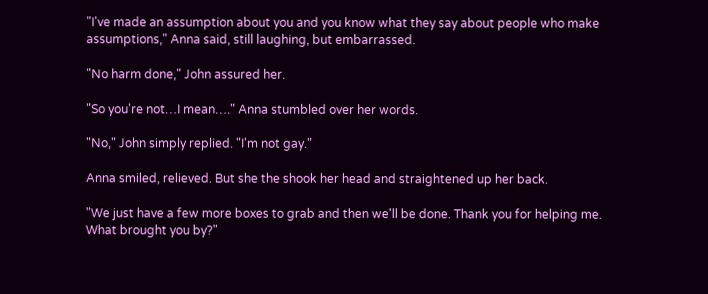"I've made an assumption about you and you know what they say about people who make assumptions," Anna said, still laughing, but embarrassed.

"No harm done," John assured her.

"So you're not…I mean…." Anna stumbled over her words.

"No," John simply replied. "I'm not gay."

Anna smiled, relieved. But she the shook her head and straightened up her back.

"We just have a few more boxes to grab and then we'll be done. Thank you for helping me. What brought you by?"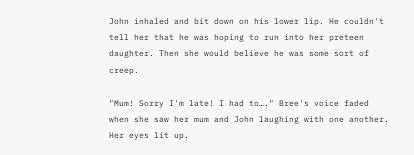John inhaled and bit down on his lower lip. He couldn't tell her that he was hoping to run into her preteen daughter. Then she would believe he was some sort of creep.

"Mum! Sorry I'm late! I had to…." Bree's voice faded when she saw her mum and John laughing with one another. Her eyes lit up.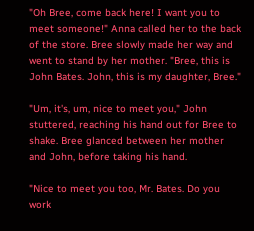"Oh Bree, come back here! I want you to meet someone!" Anna called her to the back of the store. Bree slowly made her way and went to stand by her mother. "Bree, this is John Bates. John, this is my daughter, Bree."

"Um, it's, um, nice to meet you," John stuttered, reaching his hand out for Bree to shake. Bree glanced between her mother and John, before taking his hand.

"Nice to meet you too, Mr. Bates. Do you work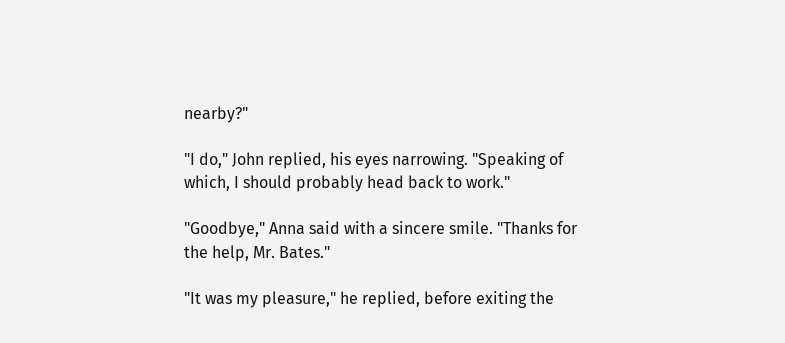nearby?"

"I do," John replied, his eyes narrowing. "Speaking of which, I should probably head back to work."

"Goodbye," Anna said with a sincere smile. "Thanks for the help, Mr. Bates."

"It was my pleasure," he replied, before exiting the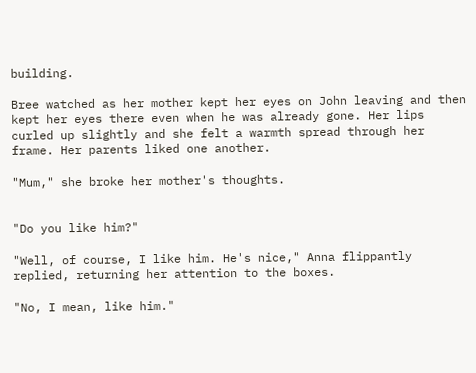building.

Bree watched as her mother kept her eyes on John leaving and then kept her eyes there even when he was already gone. Her lips curled up slightly and she felt a warmth spread through her frame. Her parents liked one another.

"Mum," she broke her mother's thoughts.


"Do you like him?"

"Well, of course, I like him. He's nice," Anna flippantly replied, returning her attention to the boxes.

"No, I mean, like him."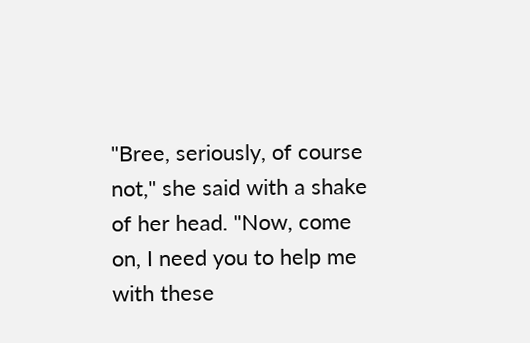"Bree, seriously, of course not," she said with a shake of her head. "Now, come on, I need you to help me with these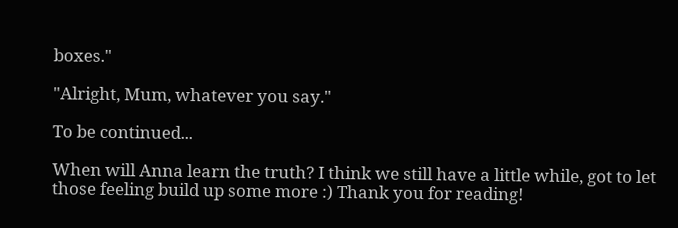boxes."

"Alright, Mum, whatever you say."

To be continued...

When will Anna learn the truth? I think we still have a little while, got to let those feeling build up some more :) Thank you for reading!